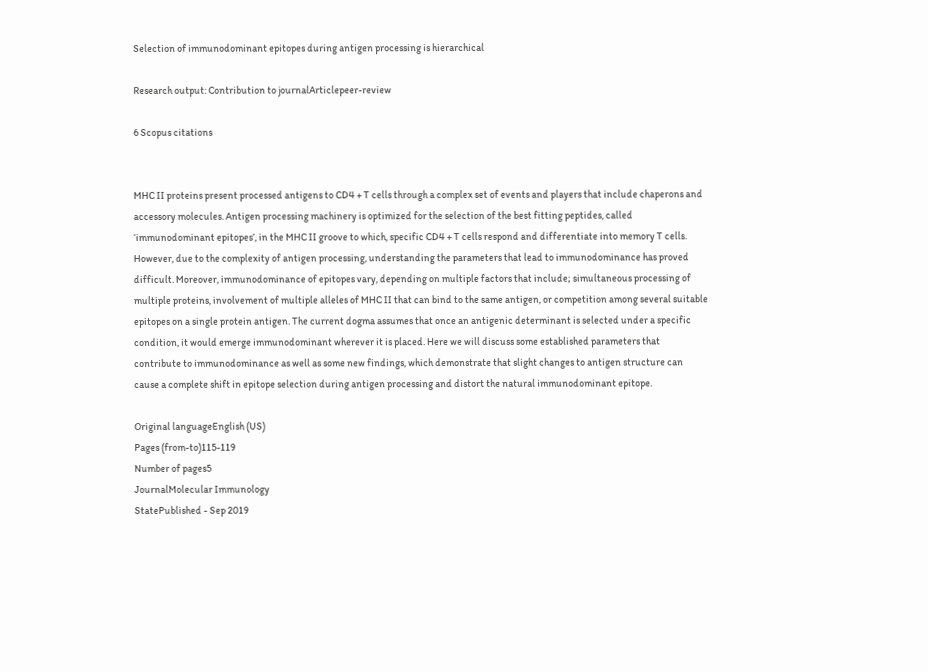Selection of immunodominant epitopes during antigen processing is hierarchical

Research output: Contribution to journalArticlepeer-review

6 Scopus citations


MHC II proteins present processed antigens to CD4 + T cells through a complex set of events and players that include chaperons and accessory molecules. Antigen processing machinery is optimized for the selection of the best fitting peptides, called ‘immunodominant epitopes’, in the MHC II groove to which, specific CD4 + T cells respond and differentiate into memory T cells. However, due to the complexity of antigen processing, understanding the parameters that lead to immunodominance has proved difficult. Moreover, immunodominance of epitopes vary, depending on multiple factors that include; simultaneous processing of multiple proteins, involvement of multiple alleles of MHC II that can bind to the same antigen, or competition among several suitable epitopes on a single protein antigen. The current dogma assumes that once an antigenic determinant is selected under a specific condition, it would emerge immunodominant wherever it is placed. Here we will discuss some established parameters that contribute to immunodominance as well as some new findings, which demonstrate that slight changes to antigen structure can cause a complete shift in epitope selection during antigen processing and distort the natural immunodominant epitope.

Original languageEnglish (US)
Pages (from-to)115-119
Number of pages5
JournalMolecular Immunology
StatePublished - Sep 2019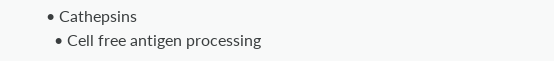• Cathepsins
  • Cell free antigen processing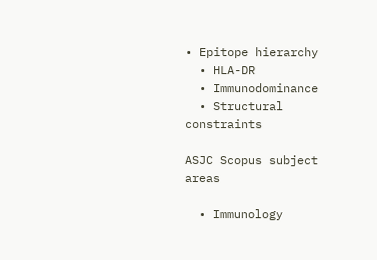• Epitope hierarchy
  • HLA-DR
  • Immunodominance
  • Structural constraints

ASJC Scopus subject areas

  • Immunology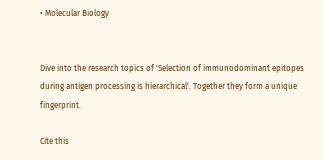• Molecular Biology


Dive into the research topics of 'Selection of immunodominant epitopes during antigen processing is hierarchical'. Together they form a unique fingerprint.

Cite this